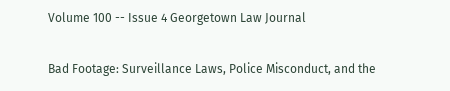Volume 100 -- Issue 4 Georgetown Law Journal

Bad Footage: Surveillance Laws, Police Misconduct, and the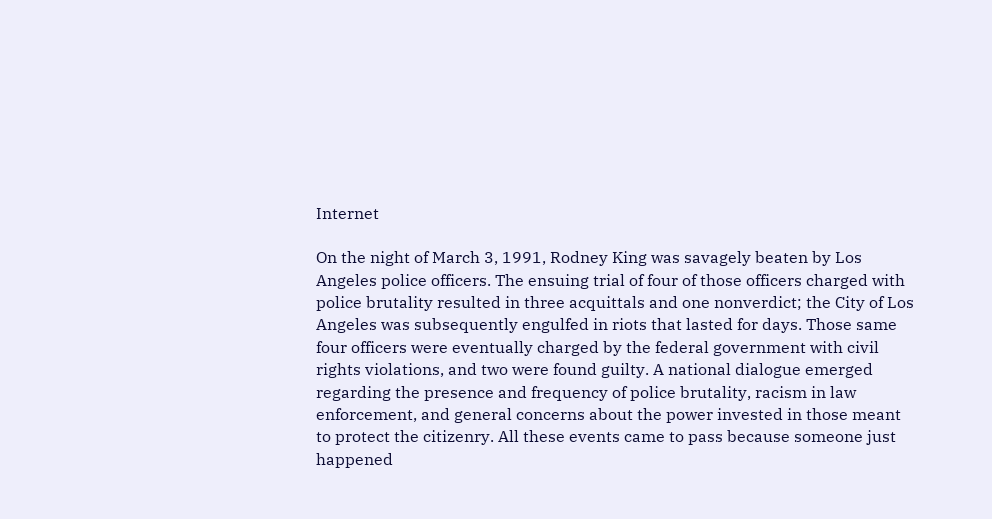Internet

On the night of March 3, 1991, Rodney King was savagely beaten by Los Angeles police officers. The ensuing trial of four of those officers charged with police brutality resulted in three acquittals and one nonverdict; the City of Los Angeles was subsequently engulfed in riots that lasted for days. Those same four officers were eventually charged by the federal government with civil rights violations, and two were found guilty. A national dialogue emerged regarding the presence and frequency of police brutality, racism in law enforcement, and general concerns about the power invested in those meant to protect the citizenry. All these events came to pass because someone just happened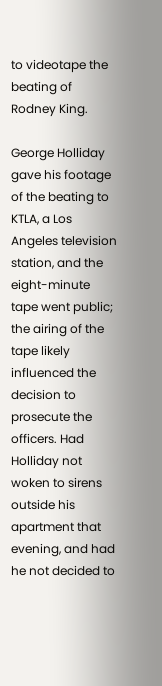to videotape the beating of Rodney King.

George Holliday gave his footage of the beating to KTLA, a Los Angeles television station, and the eight-minute tape went public; the airing of the tape likely influenced the decision to prosecute the officers. Had Holliday not woken to sirens outside his apartment that evening, and had he not decided to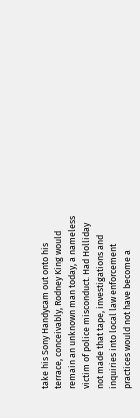take his Sony Handycam out onto his terrace, conceivably, Rodney King would remain an unknown man today, a nameless victim of police misconduct. Had Holliday not made that tape, investigations and inquiries into local law enforcement practices would not have become a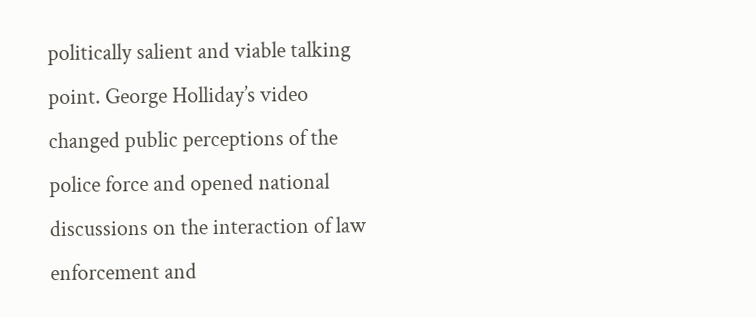politically salient and viable talking point. George Holliday’s video changed public perceptions of the police force and opened national discussions on the interaction of law enforcement and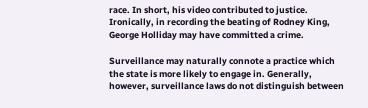race. In short, his video contributed to justice. Ironically, in recording the beating of Rodney King, George Holliday may have committed a crime.

Surveillance may naturally connote a practice which the state is more likely to engage in. Generally, however, surveillance laws do not distinguish between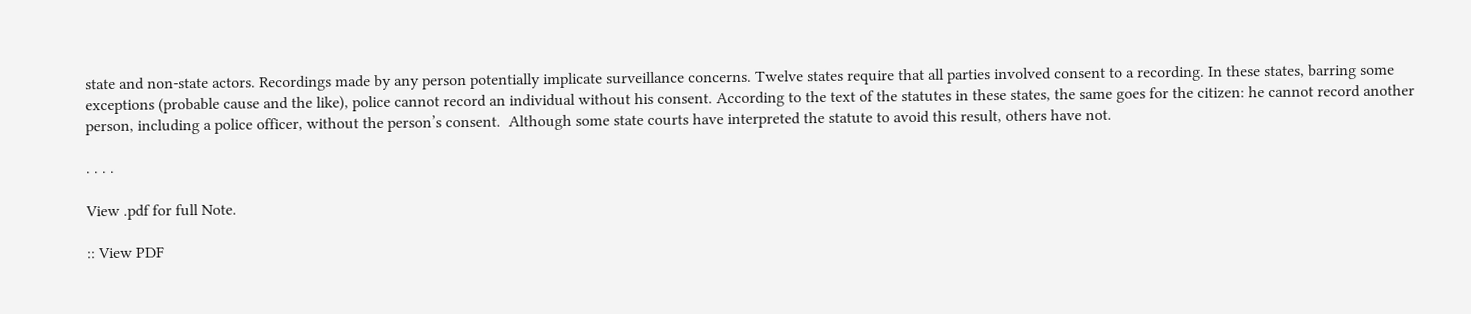state and non-state actors. Recordings made by any person potentially implicate surveillance concerns. Twelve states require that all parties involved consent to a recording. In these states, barring some exceptions (probable cause and the like), police cannot record an individual without his consent. According to the text of the statutes in these states, the same goes for the citizen: he cannot record another person, including a police officer, without the person’s consent.  Although some state courts have interpreted the statute to avoid this result, others have not.

. . . .

View .pdf for full Note.

:: View PDF